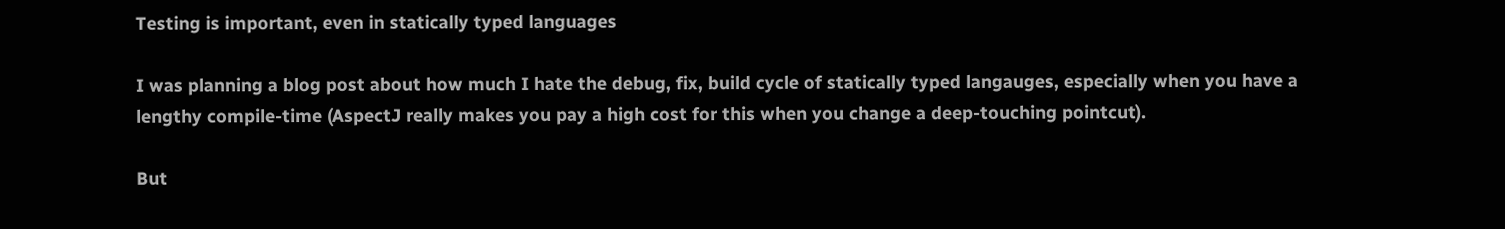Testing is important, even in statically typed languages

I was planning a blog post about how much I hate the debug, fix, build cycle of statically typed langauges, especially when you have a lengthy compile-time (AspectJ really makes you pay a high cost for this when you change a deep-touching pointcut).

But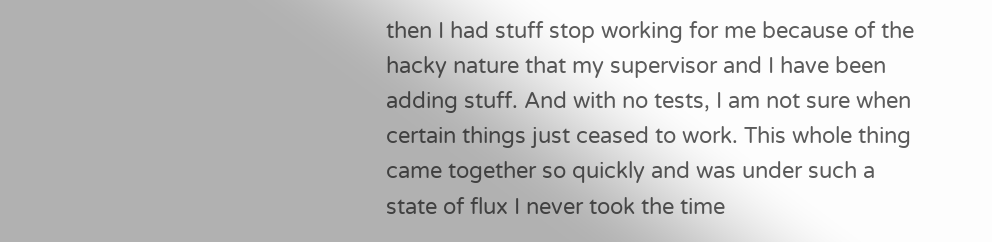then I had stuff stop working for me because of the hacky nature that my supervisor and I have been adding stuff. And with no tests, I am not sure when certain things just ceased to work. This whole thing came together so quickly and was under such a state of flux I never took the time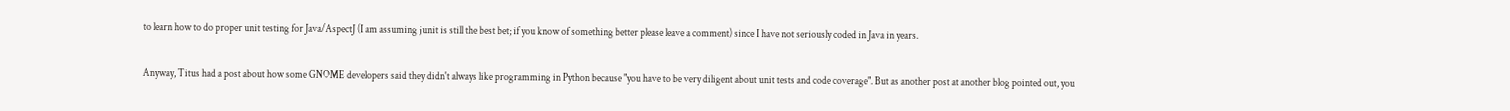to learn how to do proper unit testing for Java/AspectJ (I am assuming junit is still the best bet; if you know of something better please leave a comment) since I have not seriously coded in Java in years.

Anyway, Titus had a post about how some GNOME developers said they didn't always like programming in Python because "you have to be very diligent about unit tests and code coverage". But as another post at another blog pointed out, you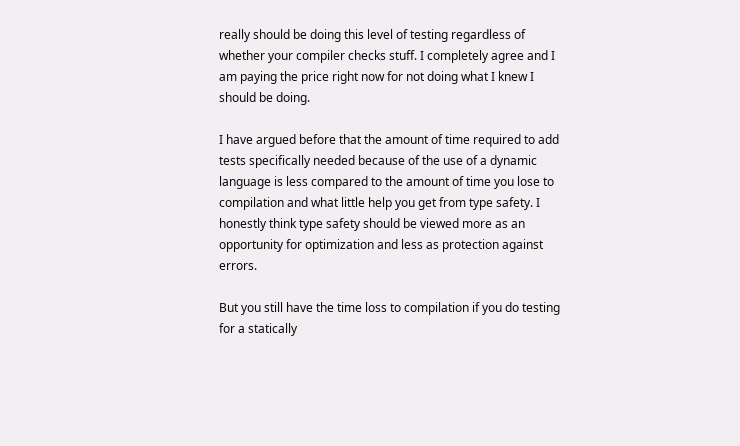really should be doing this level of testing regardless of whether your compiler checks stuff. I completely agree and I am paying the price right now for not doing what I knew I should be doing.

I have argued before that the amount of time required to add tests specifically needed because of the use of a dynamic language is less compared to the amount of time you lose to compilation and what little help you get from type safety. I honestly think type safety should be viewed more as an opportunity for optimization and less as protection against errors.

But you still have the time loss to compilation if you do testing for a statically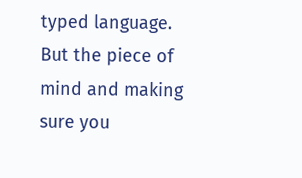typed language. But the piece of mind and making sure you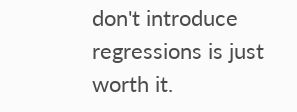don't introduce regressions is just worth it.